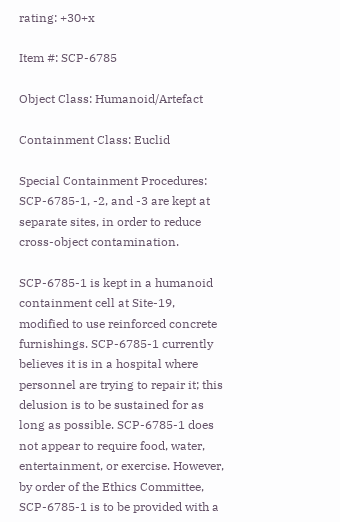rating: +30+x

Item #: SCP-6785

Object Class: Humanoid/Artefact

Containment Class: Euclid

Special Containment Procedures: SCP-6785-1, -2, and -3 are kept at separate sites, in order to reduce cross-object contamination.

SCP-6785-1 is kept in a humanoid containment cell at Site-19, modified to use reinforced concrete furnishings. SCP-6785-1 currently believes it is in a hospital where personnel are trying to repair it; this delusion is to be sustained for as long as possible. SCP-6785-1 does not appear to require food, water, entertainment, or exercise. However, by order of the Ethics Committee, SCP-6785-1 is to be provided with a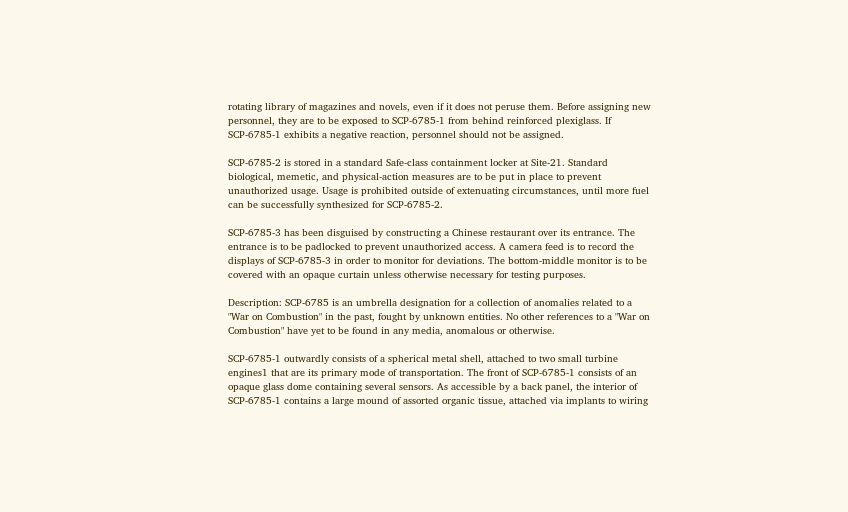rotating library of magazines and novels, even if it does not peruse them. Before assigning new personnel, they are to be exposed to SCP-6785-1 from behind reinforced plexiglass. If SCP-6785-1 exhibits a negative reaction, personnel should not be assigned.

SCP-6785-2 is stored in a standard Safe-class containment locker at Site-21. Standard biological, memetic, and physical-action measures are to be put in place to prevent unauthorized usage. Usage is prohibited outside of extenuating circumstances, until more fuel can be successfully synthesized for SCP-6785-2.

SCP-6785-3 has been disguised by constructing a Chinese restaurant over its entrance. The entrance is to be padlocked to prevent unauthorized access. A camera feed is to record the displays of SCP-6785-3 in order to monitor for deviations. The bottom-middle monitor is to be covered with an opaque curtain unless otherwise necessary for testing purposes.

Description: SCP-6785 is an umbrella designation for a collection of anomalies related to a "War on Combustion" in the past, fought by unknown entities. No other references to a "War on Combustion" have yet to be found in any media, anomalous or otherwise.

SCP-6785-1 outwardly consists of a spherical metal shell, attached to two small turbine engines1 that are its primary mode of transportation. The front of SCP-6785-1 consists of an opaque glass dome containing several sensors. As accessible by a back panel, the interior of SCP-6785-1 contains a large mound of assorted organic tissue, attached via implants to wiring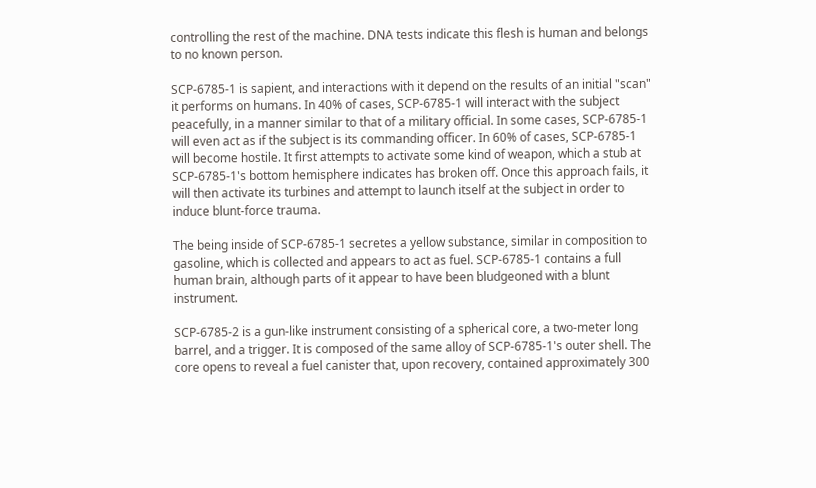controlling the rest of the machine. DNA tests indicate this flesh is human and belongs to no known person.

SCP-6785-1 is sapient, and interactions with it depend on the results of an initial "scan" it performs on humans. In 40% of cases, SCP-6785-1 will interact with the subject peacefully, in a manner similar to that of a military official. In some cases, SCP-6785-1 will even act as if the subject is its commanding officer. In 60% of cases, SCP-6785-1 will become hostile. It first attempts to activate some kind of weapon, which a stub at SCP-6785-1's bottom hemisphere indicates has broken off. Once this approach fails, it will then activate its turbines and attempt to launch itself at the subject in order to induce blunt-force trauma.

The being inside of SCP-6785-1 secretes a yellow substance, similar in composition to gasoline, which is collected and appears to act as fuel. SCP-6785-1 contains a full human brain, although parts of it appear to have been bludgeoned with a blunt instrument.

SCP-6785-2 is a gun-like instrument consisting of a spherical core, a two-meter long barrel, and a trigger. It is composed of the same alloy of SCP-6785-1's outer shell. The core opens to reveal a fuel canister that, upon recovery, contained approximately 300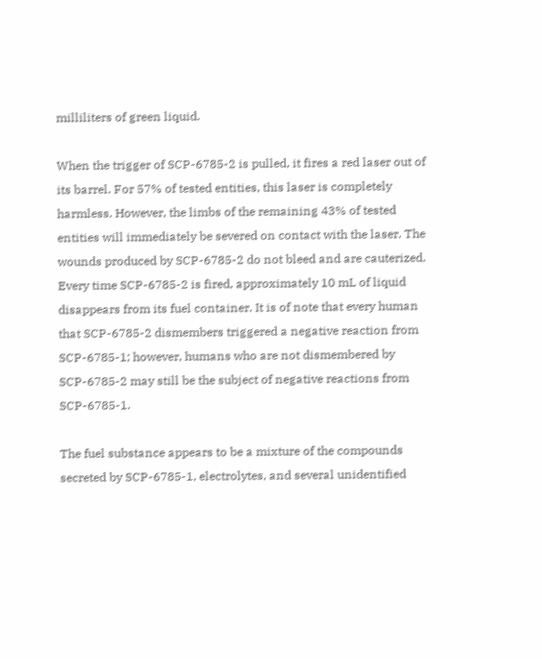milliliters of green liquid.

When the trigger of SCP-6785-2 is pulled, it fires a red laser out of its barrel. For 57% of tested entities, this laser is completely harmless. However, the limbs of the remaining 43% of tested entities will immediately be severed on contact with the laser. The wounds produced by SCP-6785-2 do not bleed and are cauterized. Every time SCP-6785-2 is fired, approximately 10 mL of liquid disappears from its fuel container. It is of note that every human that SCP-6785-2 dismembers triggered a negative reaction from SCP-6785-1; however, humans who are not dismembered by SCP-6785-2 may still be the subject of negative reactions from SCP-6785-1.

The fuel substance appears to be a mixture of the compounds secreted by SCP-6785-1, electrolytes, and several unidentified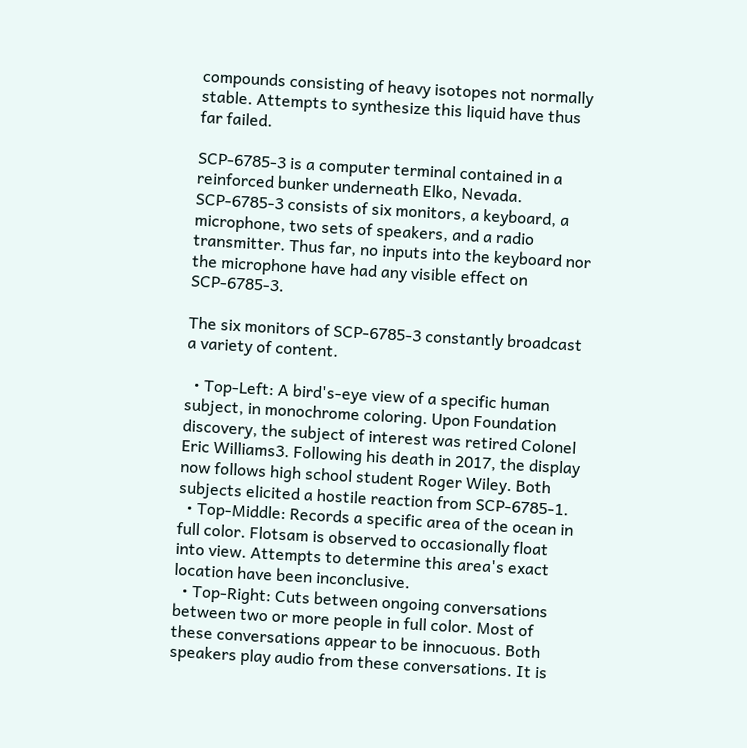compounds consisting of heavy isotopes not normally stable. Attempts to synthesize this liquid have thus far failed.

SCP-6785-3 is a computer terminal contained in a reinforced bunker underneath Elko, Nevada. SCP-6785-3 consists of six monitors, a keyboard, a microphone, two sets of speakers, and a radio transmitter. Thus far, no inputs into the keyboard nor the microphone have had any visible effect on SCP-6785-3.

The six monitors of SCP-6785-3 constantly broadcast a variety of content.

  • Top-Left: A bird's-eye view of a specific human subject, in monochrome coloring. Upon Foundation discovery, the subject of interest was retired Colonel Eric Williams3. Following his death in 2017, the display now follows high school student Roger Wiley. Both subjects elicited a hostile reaction from SCP-6785-1.
  • Top-Middle: Records a specific area of the ocean in full color. Flotsam is observed to occasionally float into view. Attempts to determine this area's exact location have been inconclusive.
  • Top-Right: Cuts between ongoing conversations between two or more people in full color. Most of these conversations appear to be innocuous. Both speakers play audio from these conversations. It is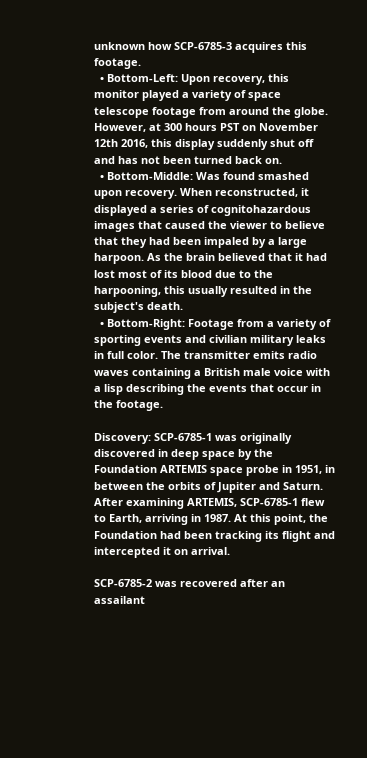unknown how SCP-6785-3 acquires this footage.
  • Bottom-Left: Upon recovery, this monitor played a variety of space telescope footage from around the globe. However, at 300 hours PST on November 12th 2016, this display suddenly shut off and has not been turned back on.
  • Bottom-Middle: Was found smashed upon recovery. When reconstructed, it displayed a series of cognitohazardous images that caused the viewer to believe that they had been impaled by a large harpoon. As the brain believed that it had lost most of its blood due to the harpooning, this usually resulted in the subject's death.
  • Bottom-Right: Footage from a variety of sporting events and civilian military leaks in full color. The transmitter emits radio waves containing a British male voice with a lisp describing the events that occur in the footage.

Discovery: SCP-6785-1 was originally discovered in deep space by the Foundation ARTEMIS space probe in 1951, in between the orbits of Jupiter and Saturn. After examining ARTEMIS, SCP-6785-1 flew to Earth, arriving in 1987. At this point, the Foundation had been tracking its flight and intercepted it on arrival.

SCP-6785-2 was recovered after an assailant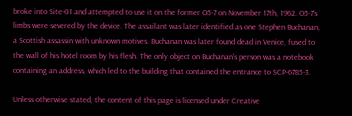broke into Site-01 and attempted to use it on the former O5-7 on November 17th, 1962. O5-7's limbs were severed by the device. The assailant was later identified as one Stephen Buchanan, a Scottish assassin with unknown motives. Buchanan was later found dead in Venice, fused to the wall of his hotel room by his flesh. The only object on Buchanan's person was a notebook containing an address, which led to the building that contained the entrance to SCP-6785-3.

Unless otherwise stated, the content of this page is licensed under Creative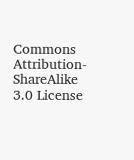Commons Attribution-ShareAlike 3.0 License